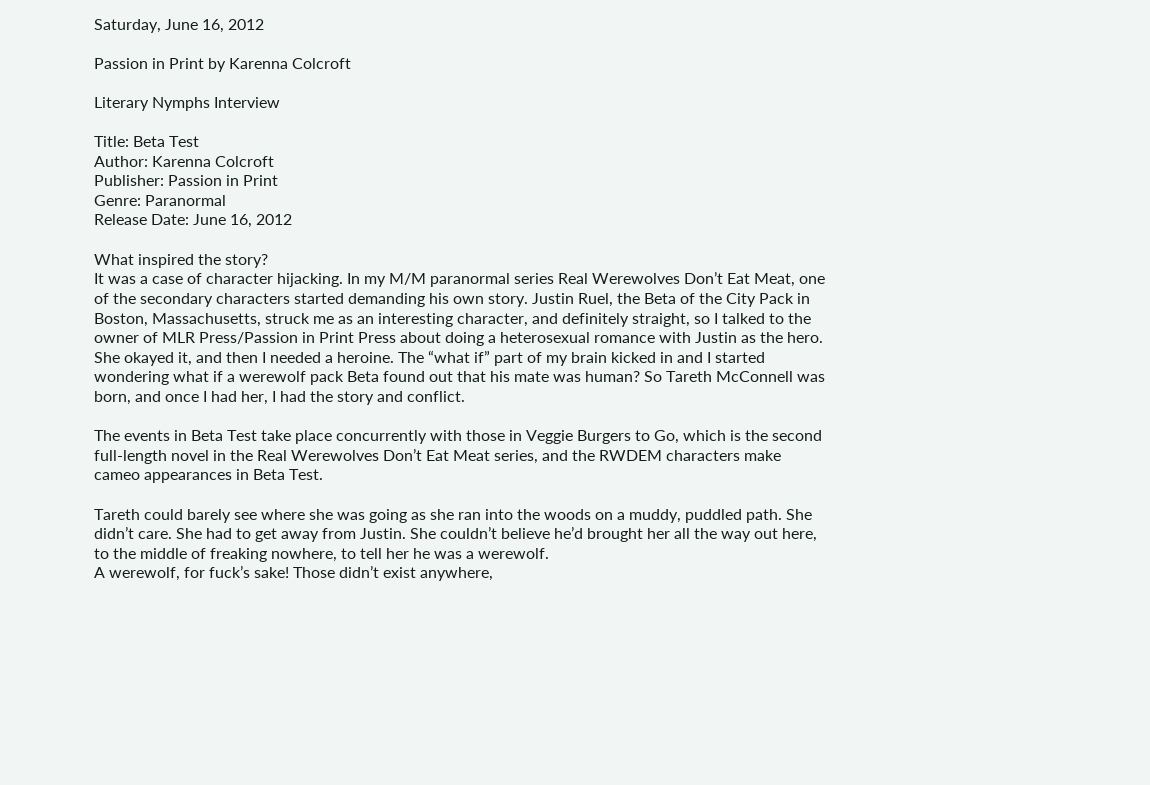Saturday, June 16, 2012

Passion in Print by Karenna Colcroft

Literary Nymphs Interview

Title: Beta Test
Author: Karenna Colcroft
Publisher: Passion in Print
Genre: Paranormal
Release Date: June 16, 2012

What inspired the story?
It was a case of character hijacking. In my M/M paranormal series Real Werewolves Don’t Eat Meat, one of the secondary characters started demanding his own story. Justin Ruel, the Beta of the City Pack in Boston, Massachusetts, struck me as an interesting character, and definitely straight, so I talked to the owner of MLR Press/Passion in Print Press about doing a heterosexual romance with Justin as the hero. She okayed it, and then I needed a heroine. The “what if” part of my brain kicked in and I started wondering what if a werewolf pack Beta found out that his mate was human? So Tareth McConnell was born, and once I had her, I had the story and conflict.

The events in Beta Test take place concurrently with those in Veggie Burgers to Go, which is the second full-length novel in the Real Werewolves Don’t Eat Meat series, and the RWDEM characters make cameo appearances in Beta Test.

Tareth could barely see where she was going as she ran into the woods on a muddy, puddled path. She didn’t care. She had to get away from Justin. She couldn’t believe he’d brought her all the way out here, to the middle of freaking nowhere, to tell her he was a werewolf.
A werewolf, for fuck’s sake! Those didn’t exist anywhere,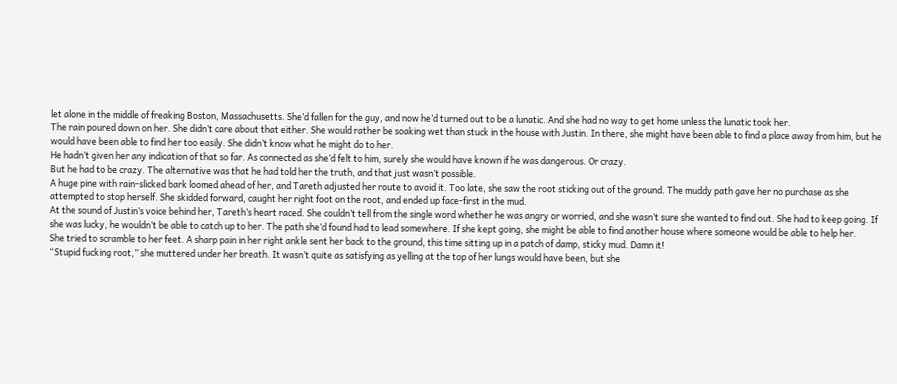let alone in the middle of freaking Boston, Massachusetts. She’d fallen for the guy, and now he’d turned out to be a lunatic. And she had no way to get home unless the lunatic took her.
The rain poured down on her. She didn’t care about that either. She would rather be soaking wet than stuck in the house with Justin. In there, she might have been able to find a place away from him, but he would have been able to find her too easily. She didn’t know what he might do to her.
He hadn’t given her any indication of that so far. As connected as she’d felt to him, surely she would have known if he was dangerous. Or crazy.
But he had to be crazy. The alternative was that he had told her the truth, and that just wasn’t possible.
A huge pine with rain-slicked bark loomed ahead of her, and Tareth adjusted her route to avoid it. Too late, she saw the root sticking out of the ground. The muddy path gave her no purchase as she attempted to stop herself. She skidded forward, caught her right foot on the root, and ended up face-first in the mud.
At the sound of Justin’s voice behind her, Tareth’s heart raced. She couldn’t tell from the single word whether he was angry or worried, and she wasn’t sure she wanted to find out. She had to keep going. If she was lucky, he wouldn’t be able to catch up to her. The path she’d found had to lead somewhere. If she kept going, she might be able to find another house where someone would be able to help her.
She tried to scramble to her feet. A sharp pain in her right ankle sent her back to the ground, this time sitting up in a patch of damp, sticky mud. Damn it!
“Stupid fucking root,” she muttered under her breath. It wasn’t quite as satisfying as yelling at the top of her lungs would have been, but she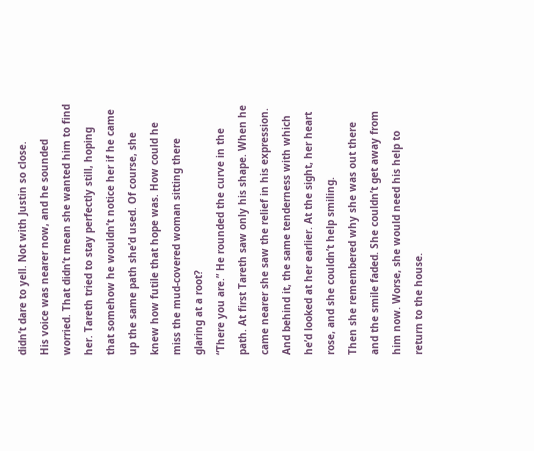didn’t dare to yell. Not with Justin so close.
His voice was nearer now, and he sounded worried. That didn’t mean she wanted him to find her. Tareth tried to stay perfectly still, hoping that somehow he wouldn’t notice her if he came up the same path she’d used. Of course, she knew how futile that hope was. How could he miss the mud-covered woman sitting there glaring at a root?
“There you are.” He rounded the curve in the path. At first Tareth saw only his shape. When he came nearer she saw the relief in his expression. And behind it, the same tenderness with which he’d looked at her earlier. At the sight, her heart rose, and she couldn’t help smiling.
Then she remembered why she was out there and the smile faded. She couldn’t get away from him now. Worse, she would need his help to return to the house.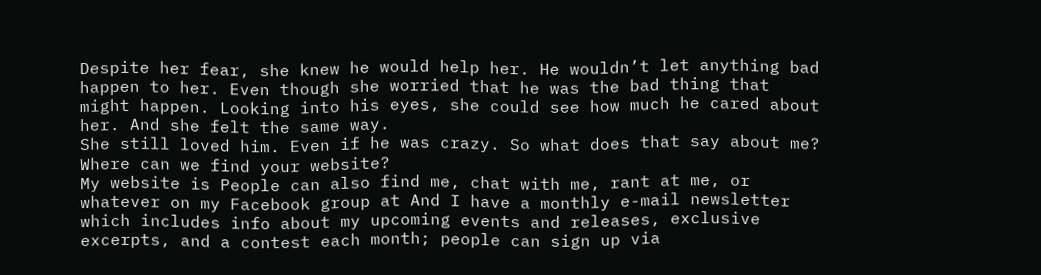Despite her fear, she knew he would help her. He wouldn’t let anything bad happen to her. Even though she worried that he was the bad thing that might happen. Looking into his eyes, she could see how much he cared about her. And she felt the same way.
She still loved him. Even if he was crazy. So what does that say about me?
Where can we find your website?
My website is People can also find me, chat with me, rant at me, or whatever on my Facebook group at And I have a monthly e-mail newsletter which includes info about my upcoming events and releases, exclusive excerpts, and a contest each month; people can sign up via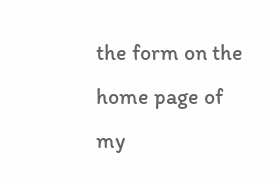the form on the home page of my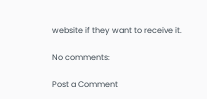website if they want to receive it.

No comments:

Post a Comment